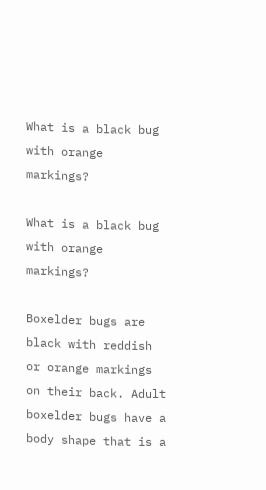What is a black bug with orange markings?

What is a black bug with orange markings?

Boxelder bugs are black with reddish or orange markings on their back. Adult boxelder bugs have a body shape that is a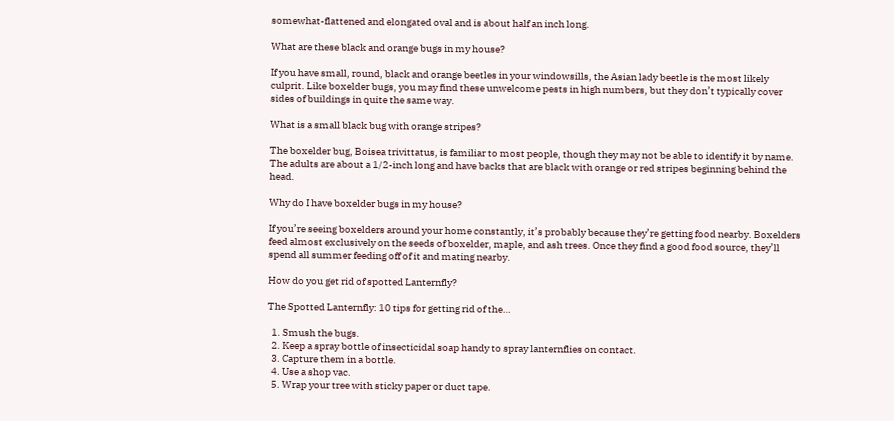somewhat-flattened and elongated oval and is about half an inch long.

What are these black and orange bugs in my house?

If you have small, round, black and orange beetles in your windowsills, the Asian lady beetle is the most likely culprit. Like boxelder bugs, you may find these unwelcome pests in high numbers, but they don’t typically cover sides of buildings in quite the same way.

What is a small black bug with orange stripes?

The boxelder bug, Boisea trivittatus, is familiar to most people, though they may not be able to identify it by name. The adults are about a 1/2-inch long and have backs that are black with orange or red stripes beginning behind the head.

Why do I have boxelder bugs in my house?

If you’re seeing boxelders around your home constantly, it’s probably because they’re getting food nearby. Boxelders feed almost exclusively on the seeds of boxelder, maple, and ash trees. Once they find a good food source, they’ll spend all summer feeding off of it and mating nearby.

How do you get rid of spotted Lanternfly?

The Spotted Lanternfly: 10 tips for getting rid of the…

  1. Smush the bugs.
  2. Keep a spray bottle of insecticidal soap handy to spray lanternflies on contact.
  3. Capture them in a bottle.
  4. Use a shop vac.
  5. Wrap your tree with sticky paper or duct tape.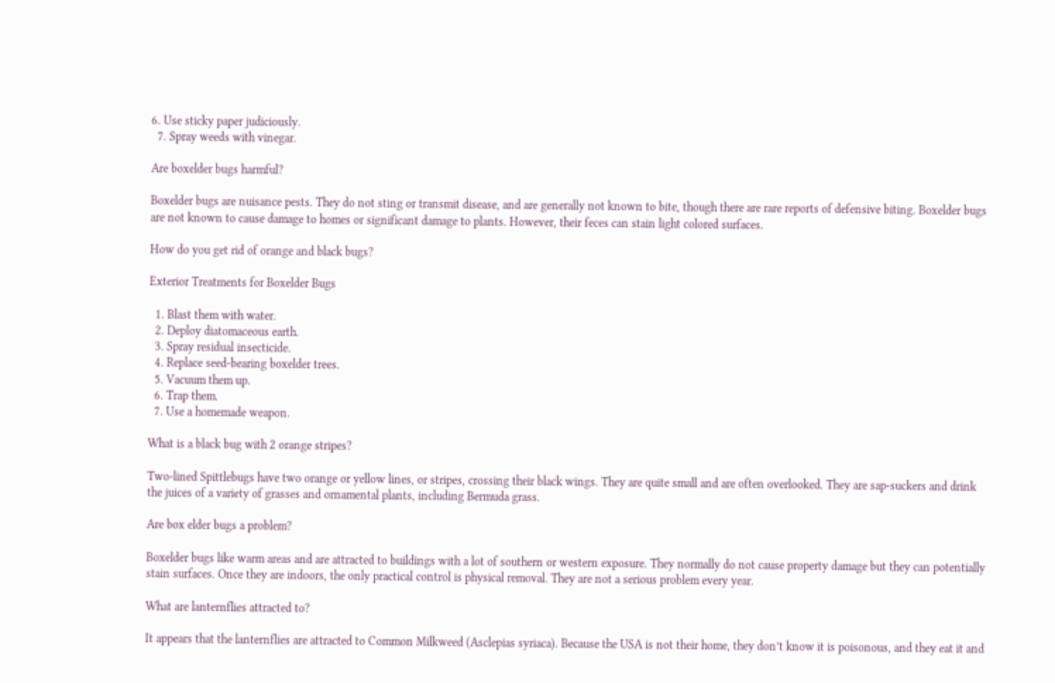6. Use sticky paper judiciously.
  7. Spray weeds with vinegar.

Are boxelder bugs harmful?

Boxelder bugs are nuisance pests. They do not sting or transmit disease, and are generally not known to bite, though there are rare reports of defensive biting. Boxelder bugs are not known to cause damage to homes or significant damage to plants. However, their feces can stain light colored surfaces.

How do you get rid of orange and black bugs?

Exterior Treatments for Boxelder Bugs

  1. Blast them with water.
  2. Deploy diatomaceous earth.
  3. Spray residual insecticide.
  4. Replace seed-bearing boxelder trees.
  5. Vacuum them up.
  6. Trap them.
  7. Use a homemade weapon.

What is a black bug with 2 orange stripes?

Two-lined Spittlebugs have two orange or yellow lines, or stripes, crossing their black wings. They are quite small and are often overlooked. They are sap-suckers and drink the juices of a variety of grasses and ornamental plants, including Bermuda grass.

Are box elder bugs a problem?

Boxelder bugs like warm areas and are attracted to buildings with a lot of southern or western exposure. They normally do not cause property damage but they can potentially stain surfaces. Once they are indoors, the only practical control is physical removal. They are not a serious problem every year.

What are lanternflies attracted to?

It appears that the lanternflies are attracted to Common Milkweed (Asclepias syriaca). Because the USA is not their home, they don’t know it is poisonous, and they eat it and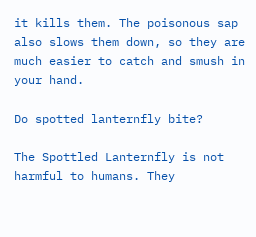it kills them. The poisonous sap also slows them down, so they are much easier to catch and smush in your hand.

Do spotted lanternfly bite?

The Spottled Lanternfly is not harmful to humans. They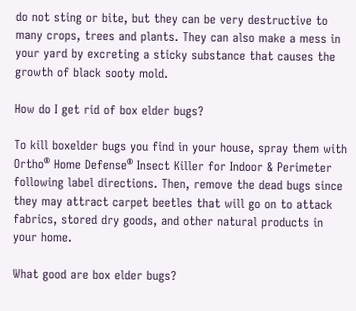do not sting or bite, but they can be very destructive to many crops, trees and plants. They can also make a mess in your yard by excreting a sticky substance that causes the growth of black sooty mold.

How do I get rid of box elder bugs?

To kill boxelder bugs you find in your house, spray them with Ortho® Home Defense® Insect Killer for Indoor & Perimeter following label directions. Then, remove the dead bugs since they may attract carpet beetles that will go on to attack fabrics, stored dry goods, and other natural products in your home.

What good are box elder bugs?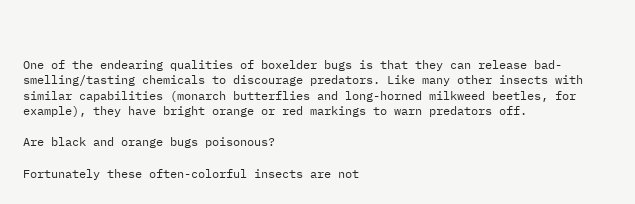One of the endearing qualities of boxelder bugs is that they can release bad-smelling/tasting chemicals to discourage predators. Like many other insects with similar capabilities (monarch butterflies and long-horned milkweed beetles, for example), they have bright orange or red markings to warn predators off.

Are black and orange bugs poisonous?

Fortunately these often-colorful insects are not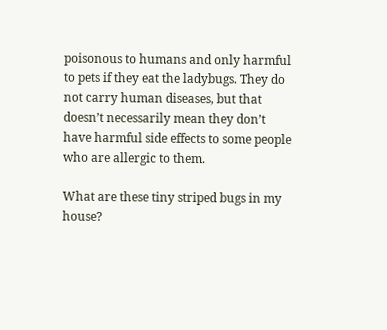poisonous to humans and only harmful to pets if they eat the ladybugs. They do not carry human diseases, but that doesn’t necessarily mean they don’t have harmful side effects to some people who are allergic to them.

What are these tiny striped bugs in my house?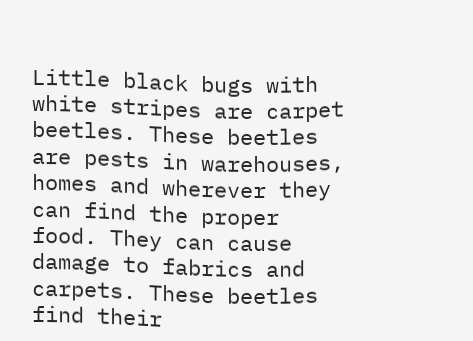Little black bugs with white stripes are carpet beetles. These beetles are pests in warehouses, homes and wherever they can find the proper food. They can cause damage to fabrics and carpets. These beetles find their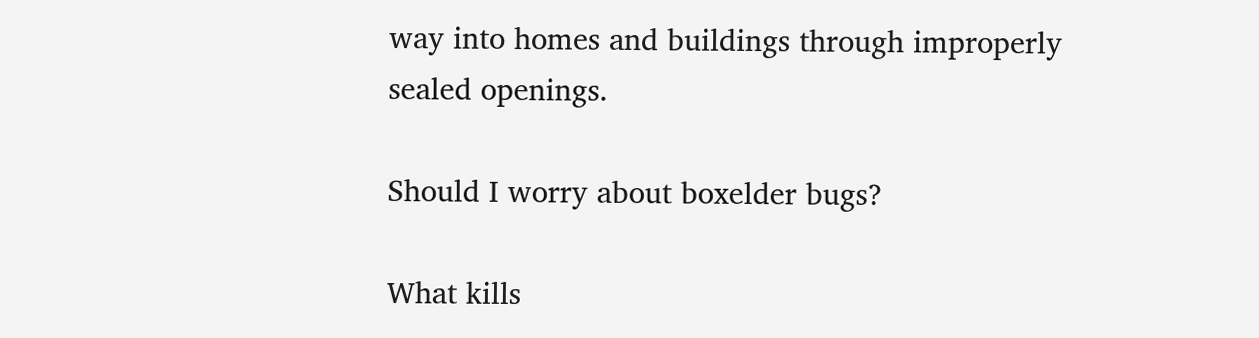way into homes and buildings through improperly sealed openings.

Should I worry about boxelder bugs?

What kills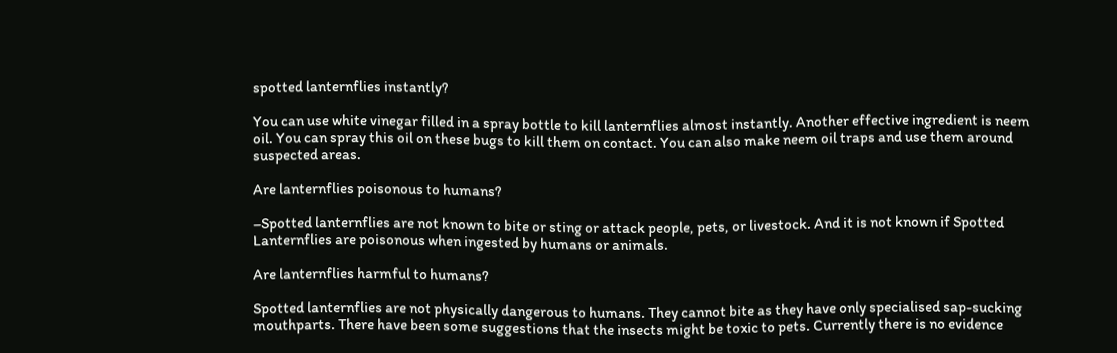spotted lanternflies instantly?

You can use white vinegar filled in a spray bottle to kill lanternflies almost instantly. Another effective ingredient is neem oil. You can spray this oil on these bugs to kill them on contact. You can also make neem oil traps and use them around suspected areas.

Are lanternflies poisonous to humans?

–Spotted lanternflies are not known to bite or sting or attack people, pets, or livestock. And it is not known if Spotted Lanternflies are poisonous when ingested by humans or animals.

Are lanternflies harmful to humans?

Spotted lanternflies are not physically dangerous to humans. They cannot bite as they have only specialised sap-sucking mouthparts. There have been some suggestions that the insects might be toxic to pets. Currently there is no evidence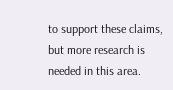to support these claims, but more research is needed in this area.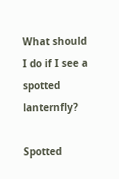What should I do if I see a spotted lanternfly?

Spotted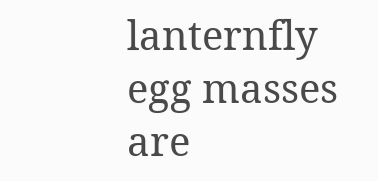lanternfly egg masses are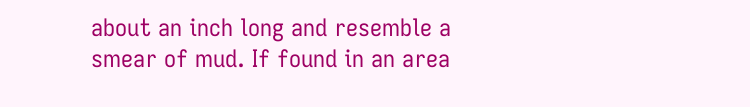about an inch long and resemble a smear of mud. If found in an area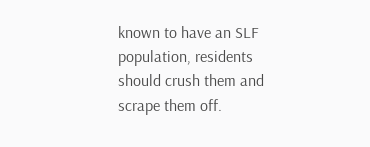known to have an SLF population, residents should crush them and scrape them off.